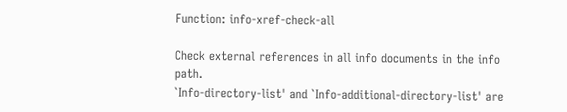Function: info-xref-check-all

Check external references in all info documents in the info path.
`Info-directory-list' and `Info-additional-directory-list' are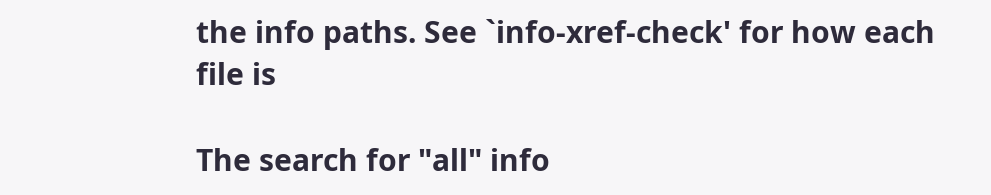the info paths. See `info-xref-check' for how each file is

The search for "all" info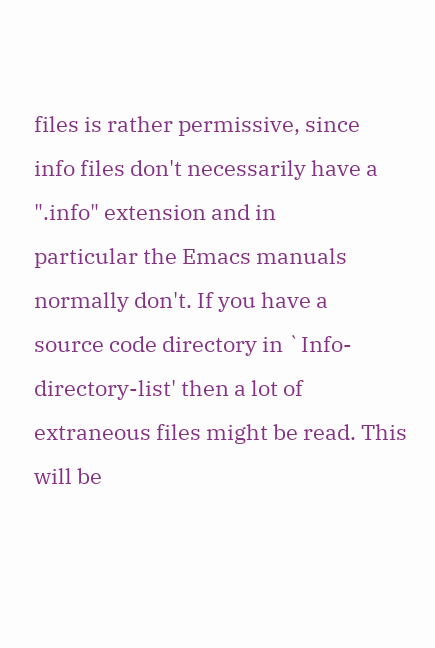files is rather permissive, since
info files don't necessarily have a ".info" extension and in
particular the Emacs manuals normally don't. If you have a
source code directory in `Info-directory-list' then a lot of
extraneous files might be read. This will be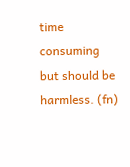time consuming but should be harmless. (fn)